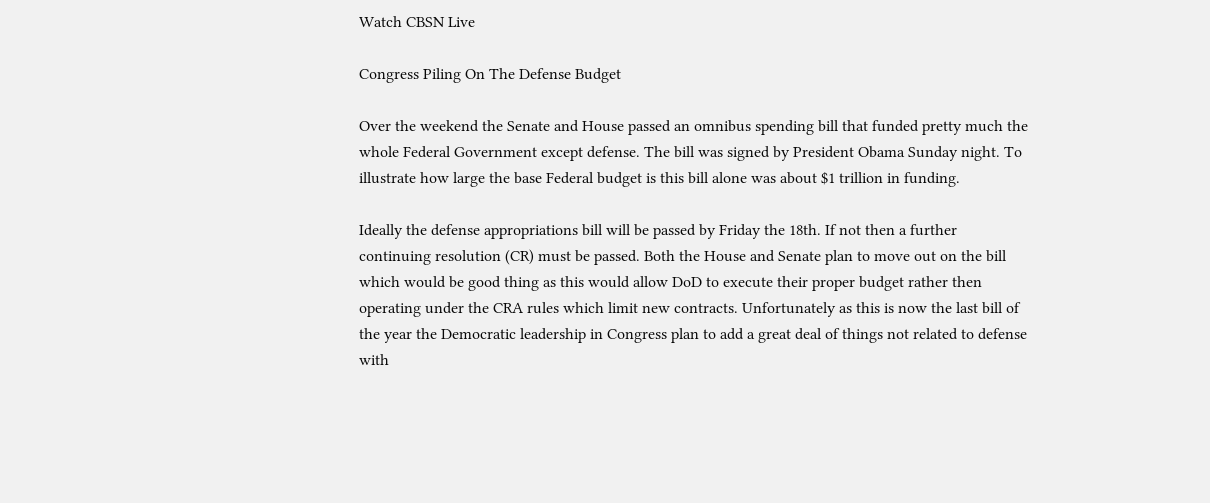Watch CBSN Live

Congress Piling On The Defense Budget

Over the weekend the Senate and House passed an omnibus spending bill that funded pretty much the whole Federal Government except defense. The bill was signed by President Obama Sunday night. To illustrate how large the base Federal budget is this bill alone was about $1 trillion in funding.

Ideally the defense appropriations bill will be passed by Friday the 18th. If not then a further continuing resolution (CR) must be passed. Both the House and Senate plan to move out on the bill which would be good thing as this would allow DoD to execute their proper budget rather then operating under the CRA rules which limit new contracts. Unfortunately as this is now the last bill of the year the Democratic leadership in Congress plan to add a great deal of things not related to defense with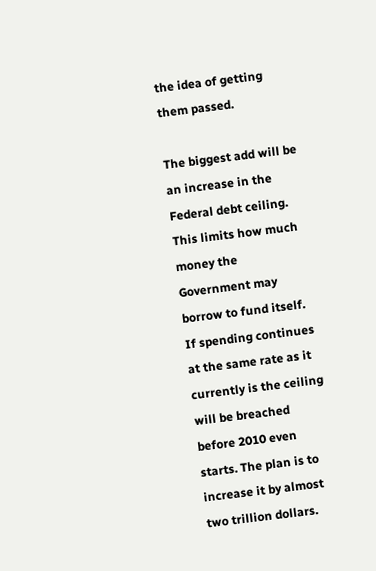the idea of getting them passed.

The biggest add will be an increase in the Federal debt ceiling. This limits how much money the Government may borrow to fund itself. If spending continues at the same rate as it currently is the ceiling will be breached before 2010 even starts. The plan is to increase it by almost two trillion dollars.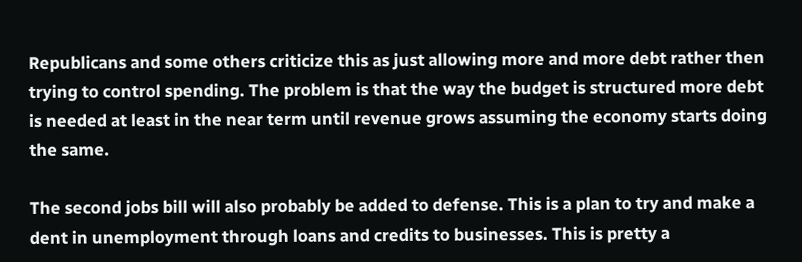Republicans and some others criticize this as just allowing more and more debt rather then trying to control spending. The problem is that the way the budget is structured more debt is needed at least in the near term until revenue grows assuming the economy starts doing the same.

The second jobs bill will also probably be added to defense. This is a plan to try and make a dent in unemployment through loans and credits to businesses. This is pretty a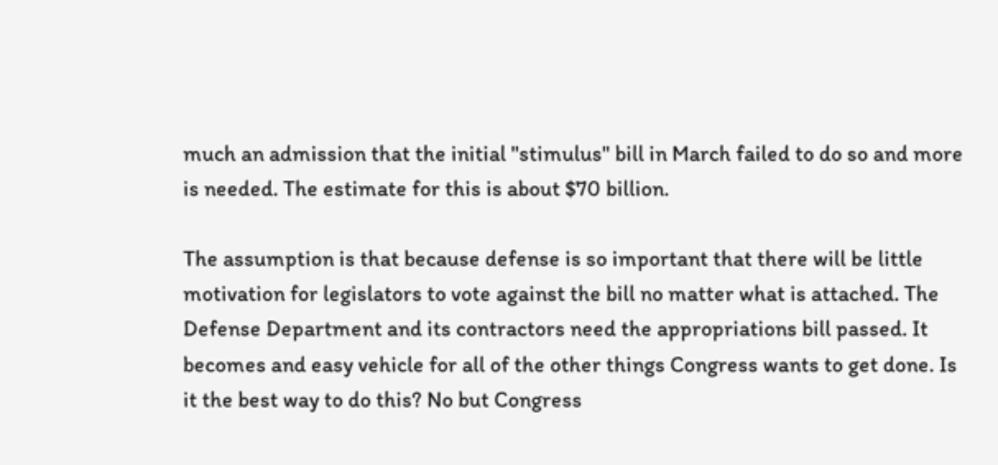much an admission that the initial "stimulus" bill in March failed to do so and more is needed. The estimate for this is about $70 billion.

The assumption is that because defense is so important that there will be little motivation for legislators to vote against the bill no matter what is attached. The Defense Department and its contractors need the appropriations bill passed. It becomes and easy vehicle for all of the other things Congress wants to get done. Is it the best way to do this? No but Congress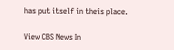has put itself in theis place.

View CBS News In